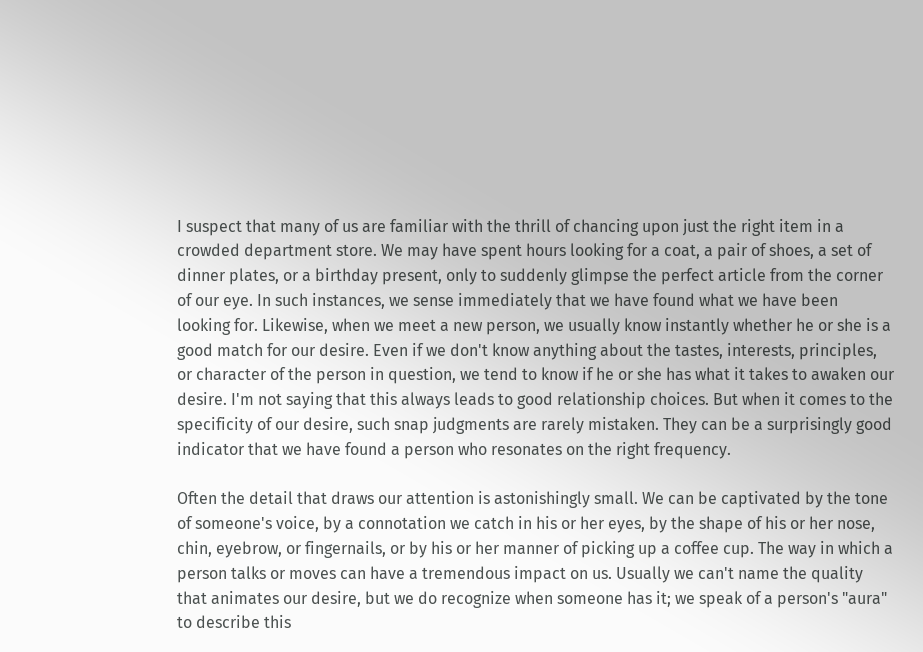I suspect that many of us are familiar with the thrill of chancing upon just the right item in a crowded department store. We may have spent hours looking for a coat, a pair of shoes, a set of dinner plates, or a birthday present, only to suddenly glimpse the perfect article from the corner of our eye. In such instances, we sense immediately that we have found what we have been looking for. Likewise, when we meet a new person, we usually know instantly whether he or she is a good match for our desire. Even if we don't know anything about the tastes, interests, principles, or character of the person in question, we tend to know if he or she has what it takes to awaken our desire. I'm not saying that this always leads to good relationship choices. But when it comes to the specificity of our desire, such snap judgments are rarely mistaken. They can be a surprisingly good indicator that we have found a person who resonates on the right frequency.

Often the detail that draws our attention is astonishingly small. We can be captivated by the tone of someone's voice, by a connotation we catch in his or her eyes, by the shape of his or her nose, chin, eyebrow, or fingernails, or by his or her manner of picking up a coffee cup. The way in which a person talks or moves can have a tremendous impact on us. Usually we can't name the quality that animates our desire, but we do recognize when someone has it; we speak of a person's "aura" to describe this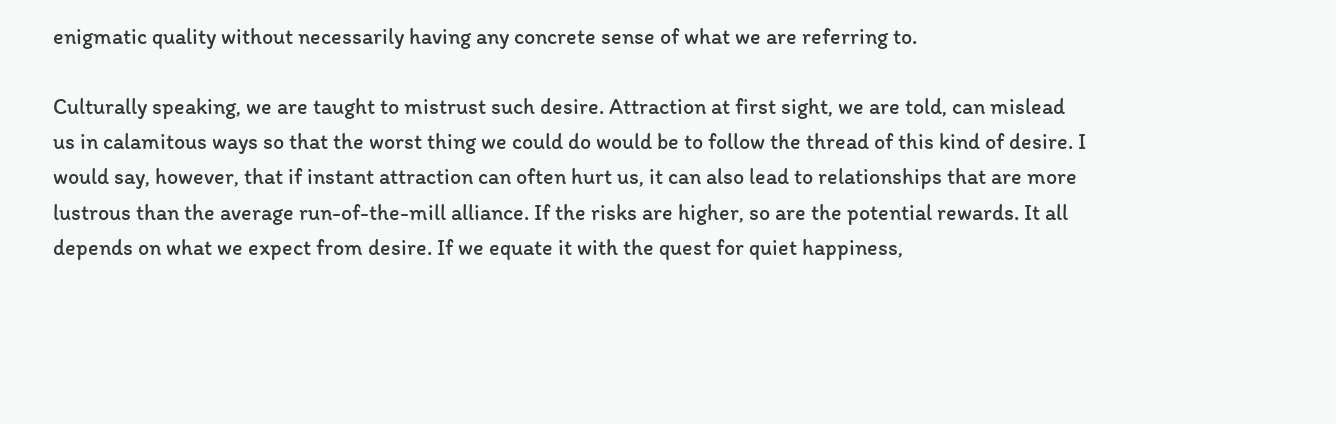enigmatic quality without necessarily having any concrete sense of what we are referring to.

Culturally speaking, we are taught to mistrust such desire. Attraction at first sight, we are told, can mislead us in calamitous ways so that the worst thing we could do would be to follow the thread of this kind of desire. I would say, however, that if instant attraction can often hurt us, it can also lead to relationships that are more lustrous than the average run-of-the-mill alliance. If the risks are higher, so are the potential rewards. It all depends on what we expect from desire. If we equate it with the quest for quiet happiness,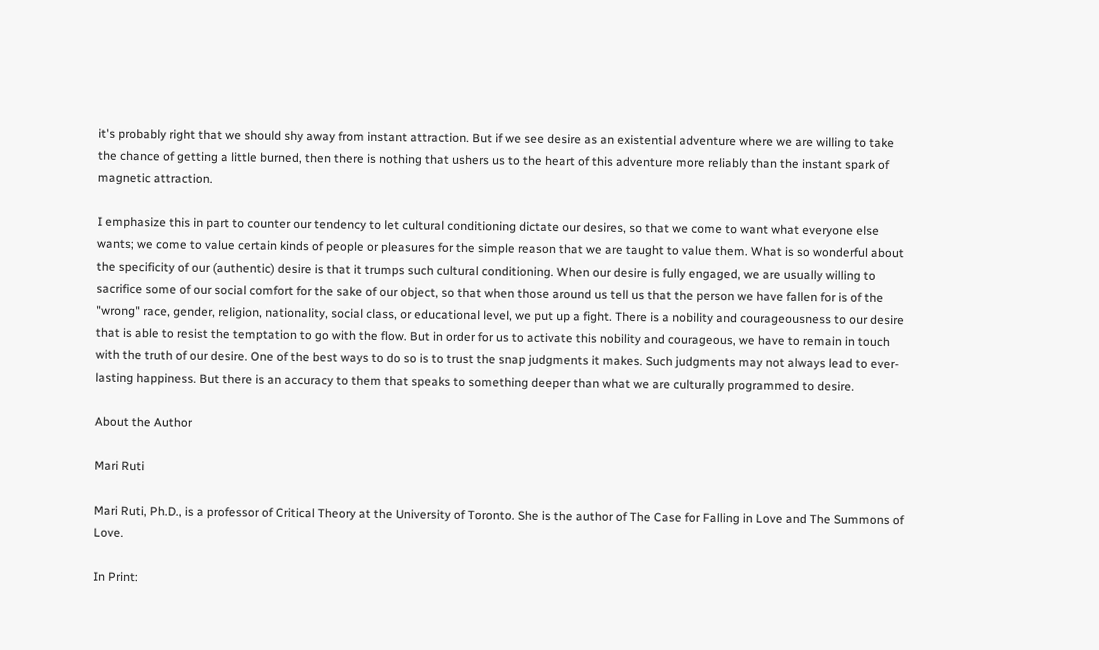it's probably right that we should shy away from instant attraction. But if we see desire as an existential adventure where we are willing to take the chance of getting a little burned, then there is nothing that ushers us to the heart of this adventure more reliably than the instant spark of magnetic attraction.

I emphasize this in part to counter our tendency to let cultural conditioning dictate our desires, so that we come to want what everyone else wants; we come to value certain kinds of people or pleasures for the simple reason that we are taught to value them. What is so wonderful about the specificity of our (authentic) desire is that it trumps such cultural conditioning. When our desire is fully engaged, we are usually willing to sacrifice some of our social comfort for the sake of our object, so that when those around us tell us that the person we have fallen for is of the "wrong" race, gender, religion, nationality, social class, or educational level, we put up a fight. There is a nobility and courageousness to our desire that is able to resist the temptation to go with the flow. But in order for us to activate this nobility and courageous, we have to remain in touch with the truth of our desire. One of the best ways to do so is to trust the snap judgments it makes. Such judgments may not always lead to ever-lasting happiness. But there is an accuracy to them that speaks to something deeper than what we are culturally programmed to desire.

About the Author

Mari Ruti

Mari Ruti, Ph.D., is a professor of Critical Theory at the University of Toronto. She is the author of The Case for Falling in Love and The Summons of Love.

In Print: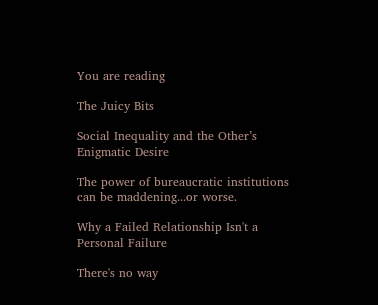You are reading

The Juicy Bits

Social Inequality and the Other’s Enigmatic Desire

The power of bureaucratic institutions can be maddening...or worse.

Why a Failed Relationship Isn't a Personal Failure

There's no way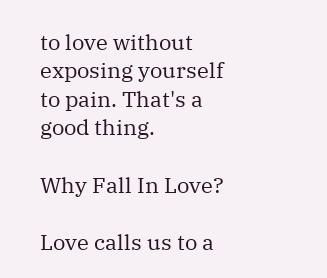to love without exposing yourself to pain. That's a good thing.

Why Fall In Love?

Love calls us to a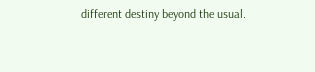different destiny beyond the usual.